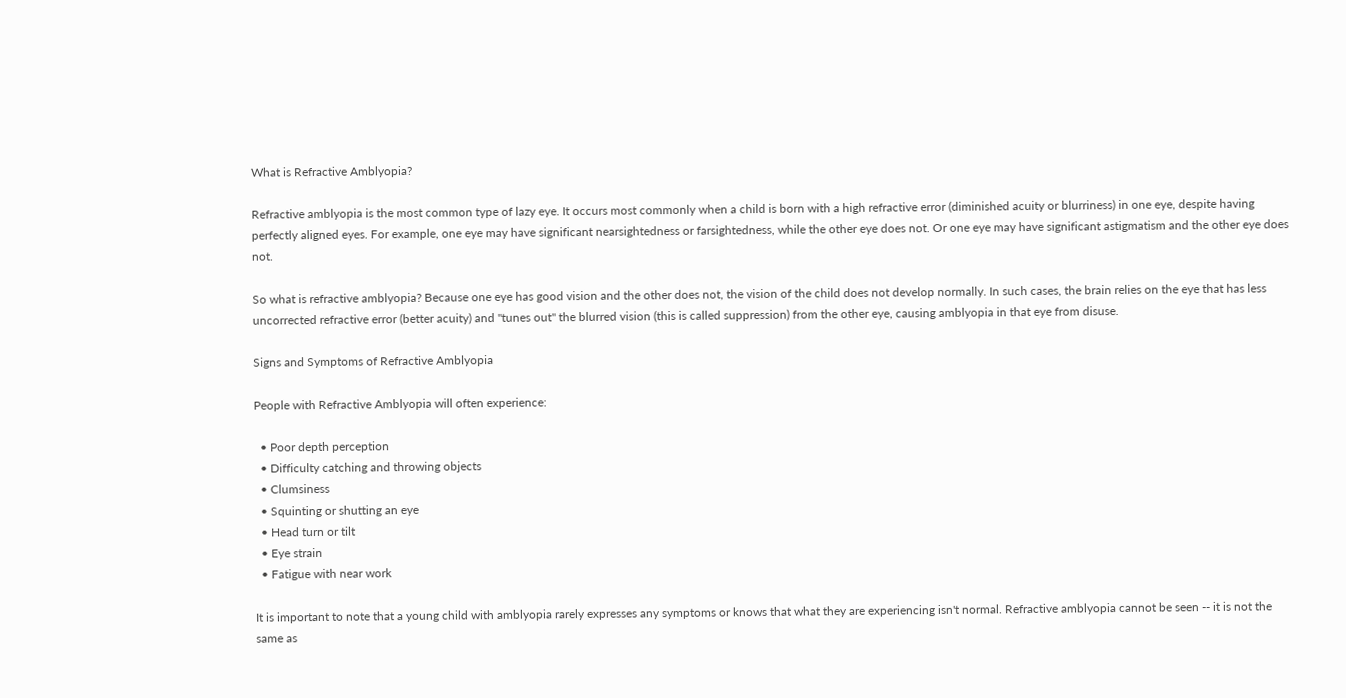What is Refractive Amblyopia?

Refractive amblyopia is the most common type of lazy eye. It occurs most commonly when a child is born with a high refractive error (diminished acuity or blurriness) in one eye, despite having perfectly aligned eyes. For example, one eye may have significant nearsightedness or farsightedness, while the other eye does not. Or one eye may have significant astigmatism and the other eye does not.

So what is refractive amblyopia? Because one eye has good vision and the other does not, the vision of the child does not develop normally. In such cases, the brain relies on the eye that has less uncorrected refractive error (better acuity) and "tunes out" the blurred vision (this is called suppression) from the other eye, causing amblyopia in that eye from disuse.

Signs and Symptoms of Refractive Amblyopia

People with Refractive Amblyopia will often experience:

  • Poor depth perception
  • Difficulty catching and throwing objects
  • Clumsiness
  • Squinting or shutting an eye
  • Head turn or tilt
  • Eye strain
  • Fatigue with near work

It is important to note that a young child with amblyopia rarely expresses any symptoms or knows that what they are experiencing isn't normal. Refractive amblyopia cannot be seen -- it is not the same as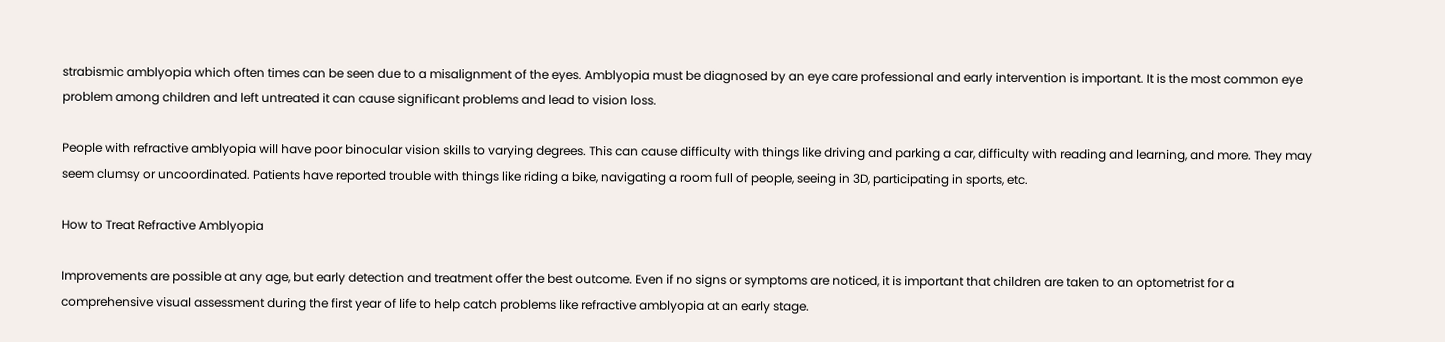strabismic amblyopia which often times can be seen due to a misalignment of the eyes. Amblyopia must be diagnosed by an eye care professional and early intervention is important. It is the most common eye problem among children and left untreated it can cause significant problems and lead to vision loss.

People with refractive amblyopia will have poor binocular vision skills to varying degrees. This can cause difficulty with things like driving and parking a car, difficulty with reading and learning, and more. They may seem clumsy or uncoordinated. Patients have reported trouble with things like riding a bike, navigating a room full of people, seeing in 3D, participating in sports, etc.

How to Treat Refractive Amblyopia

Improvements are possible at any age, but early detection and treatment offer the best outcome. Even if no signs or symptoms are noticed, it is important that children are taken to an optometrist for a comprehensive visual assessment during the first year of life to help catch problems like refractive amblyopia at an early stage.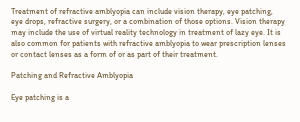Treatment of refractive amblyopia can include vision therapy, eye patching, eye drops, refractive surgery, or a combination of those options. Vision therapy may include the use of virtual reality technology in treatment of lazy eye. It is also common for patients with refractive amblyopia to wear prescription lenses or contact lenses as a form of or as part of their treatment.

Patching and Refractive Amblyopia

Eye patching is a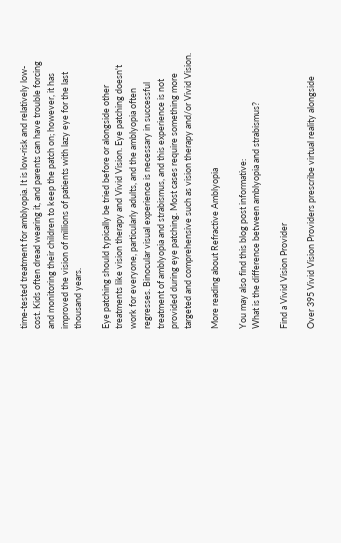time-tested treatment for amblyopia. It is low-risk and relatively low-cost. Kids often dread wearing it, and parents can have trouble forcing and monitoring their children to keep the patch on; however, it has improved the vision of millions of patients with lazy eye for the last thousand years.

Eye patching should typically be tried before or alongside other treatments like vision therapy and Vivid Vision. Eye patching doesn't work for everyone, particularly adults, and the amblyopia often regresses. Binocular visual experience is necessary in successful treatment of amblyopia and strabismus, and this experience is not provided during eye patching. Most cases require something more targeted and comprehensive such as vision therapy and/or Vivid Vision.

More reading about Refractive Amblyopia

You may also find this blog post informative:
What is the difference between amblyopia and strabismus?

Find a Vivid Vision Provider

Over 395 Vivid Vision Providers prescribe virtual reality alongside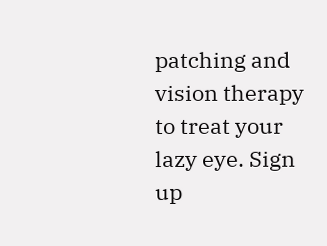patching and vision therapy to treat your lazy eye. Sign up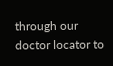through our doctor locator to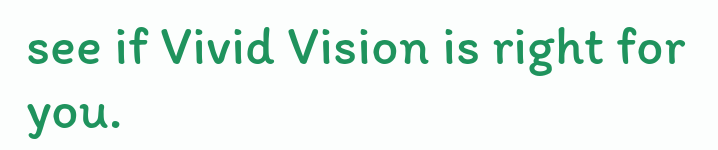see if Vivid Vision is right for you.